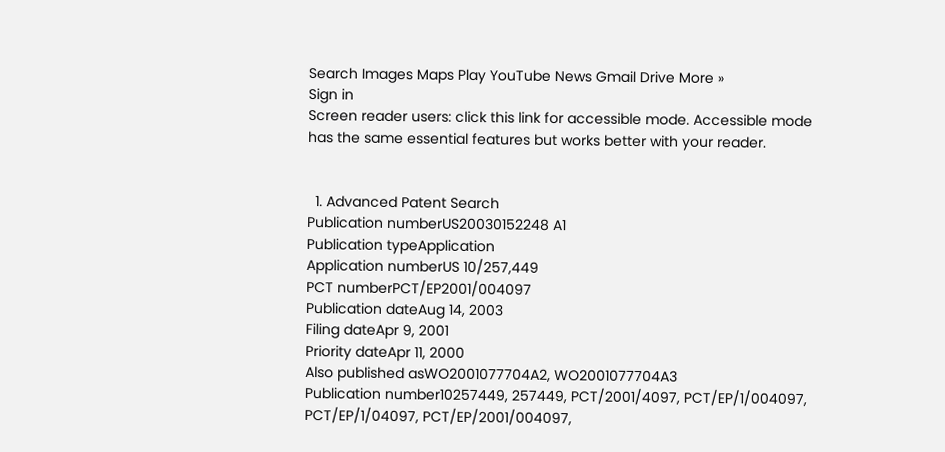Search Images Maps Play YouTube News Gmail Drive More »
Sign in
Screen reader users: click this link for accessible mode. Accessible mode has the same essential features but works better with your reader.


  1. Advanced Patent Search
Publication numberUS20030152248 A1
Publication typeApplication
Application numberUS 10/257,449
PCT numberPCT/EP2001/004097
Publication dateAug 14, 2003
Filing dateApr 9, 2001
Priority dateApr 11, 2000
Also published asWO2001077704A2, WO2001077704A3
Publication number10257449, 257449, PCT/2001/4097, PCT/EP/1/004097, PCT/EP/1/04097, PCT/EP/2001/004097,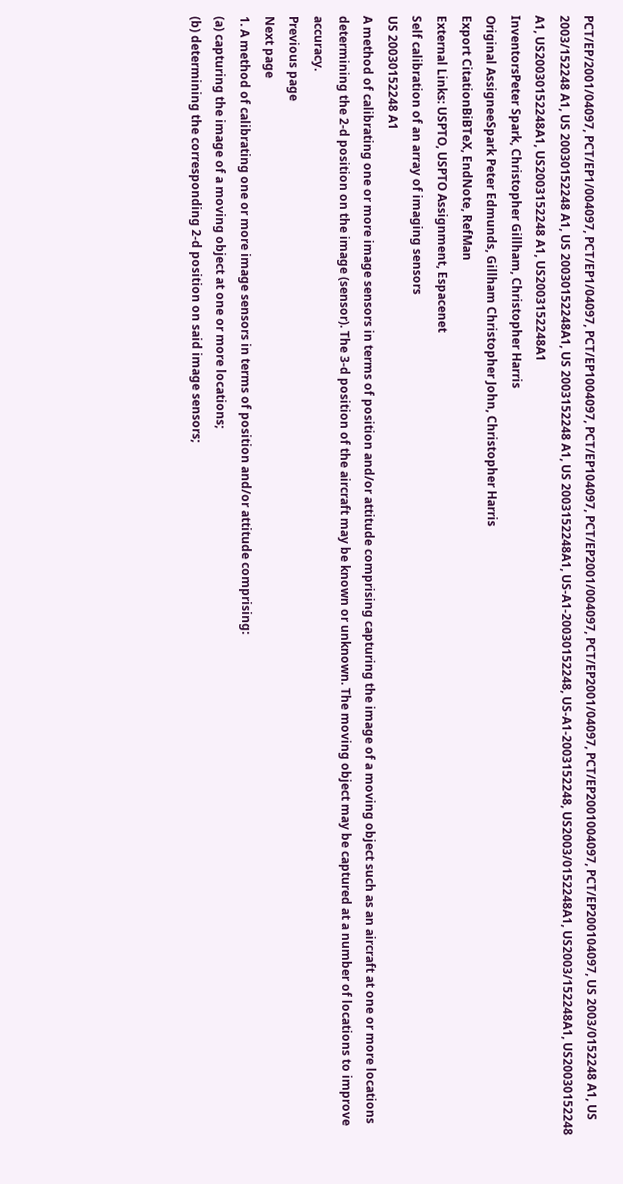PCT/EP/2001/04097, PCT/EP1/004097, PCT/EP1/04097, PCT/EP1004097, PCT/EP104097, PCT/EP2001/004097, PCT/EP2001/04097, PCT/EP2001004097, PCT/EP200104097, US 2003/0152248 A1, US 2003/152248 A1, US 20030152248 A1, US 20030152248A1, US 2003152248 A1, US 2003152248A1, US-A1-20030152248, US-A1-2003152248, US2003/0152248A1, US2003/152248A1, US20030152248 A1, US20030152248A1, US2003152248 A1, US2003152248A1
InventorsPeter Spark, Christopher Gillham, Christopher Harris
Original AssigneeSpark Peter Edmunds, Gillham Christopher John, Christopher Harris
Export CitationBiBTeX, EndNote, RefMan
External Links: USPTO, USPTO Assignment, Espacenet
Self calibration of an array of imaging sensors
US 20030152248 A1
A method of calibrating one or more image sensors in terms of position and/or attitude comprising capturing the image of a moving object such as an aircraft at one or more locations determining the 2-d position on the image (sensor). The 3-d position of the aircraft may be known or unknown. The moving object may be captured at a number of locations to improve accuracy.
Previous page
Next page
1. A method of calibrating one or more image sensors in terms of position and/or attitude comprising:
(a) capturing the image of a moving object at one or more locations;
(b) determining the corresponding 2-d position on said image sensors;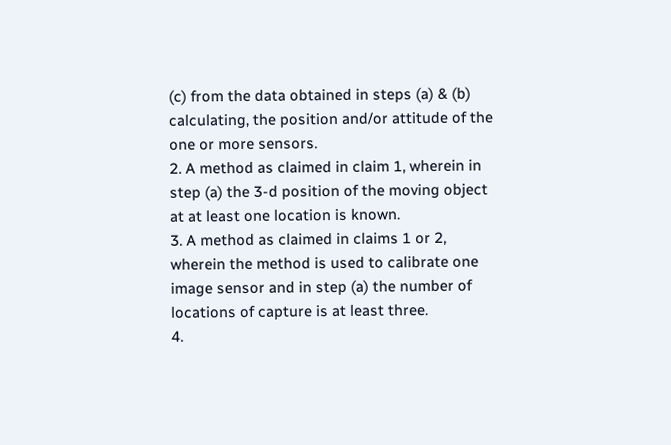(c) from the data obtained in steps (a) & (b) calculating, the position and/or attitude of the one or more sensors.
2. A method as claimed in claim 1, wherein in step (a) the 3-d position of the moving object at at least one location is known.
3. A method as claimed in claims 1 or 2, wherein the method is used to calibrate one image sensor and in step (a) the number of locations of capture is at least three.
4.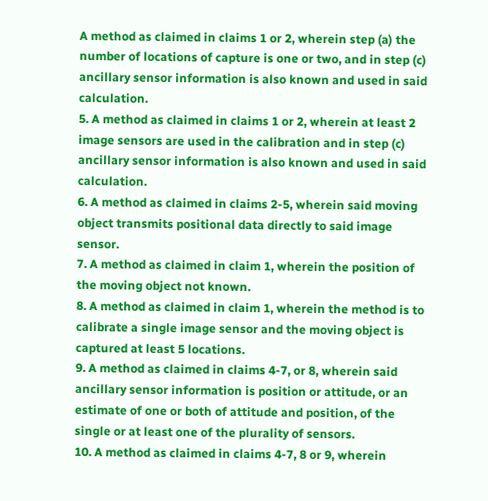A method as claimed in claims 1 or 2, wherein step (a) the number of locations of capture is one or two, and in step (c) ancillary sensor information is also known and used in said calculation.
5. A method as claimed in claims 1 or 2, wherein at least 2 image sensors are used in the calibration and in step (c) ancillary sensor information is also known and used in said calculation.
6. A method as claimed in claims 2-5, wherein said moving object transmits positional data directly to said image sensor.
7. A method as claimed in claim 1, wherein the position of the moving object not known.
8. A method as claimed in claim 1, wherein the method is to calibrate a single image sensor and the moving object is captured at least 5 locations.
9. A method as claimed in claims 4-7, or 8, wherein said ancillary sensor information is position or attitude, or an estimate of one or both of attitude and position, of the single or at least one of the plurality of sensors.
10. A method as claimed in claims 4-7, 8 or 9, wherein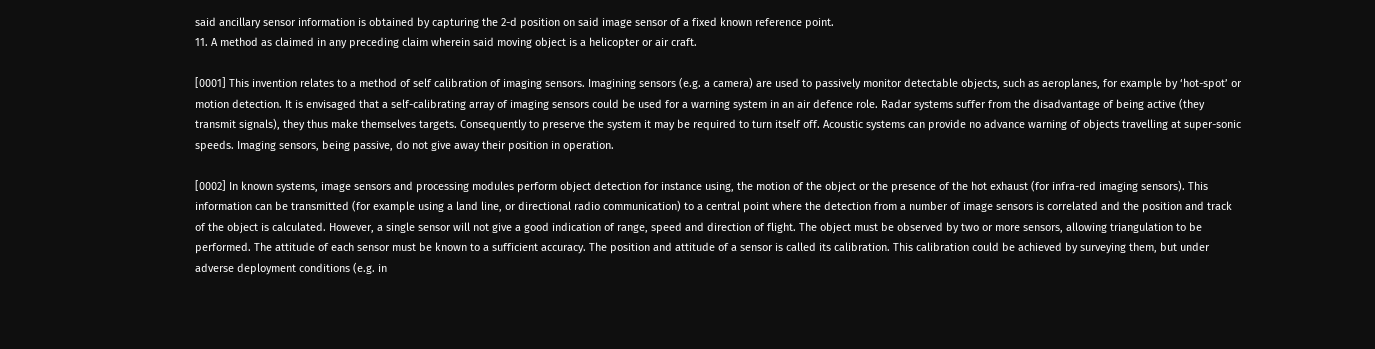said ancillary sensor information is obtained by capturing the 2-d position on said image sensor of a fixed known reference point.
11. A method as claimed in any preceding claim wherein said moving object is a helicopter or air craft.

[0001] This invention relates to a method of self calibration of imaging sensors. Imagining sensors (e.g. a camera) are used to passively monitor detectable objects, such as aeroplanes, for example by ‘hot-spot’ or motion detection. It is envisaged that a self-calibrating array of imaging sensors could be used for a warning system in an air defence role. Radar systems suffer from the disadvantage of being active (they transmit signals), they thus make themselves targets. Consequently to preserve the system it may be required to turn itself off. Acoustic systems can provide no advance warning of objects travelling at super-sonic speeds. Imaging sensors, being passive, do not give away their position in operation.

[0002] In known systems, image sensors and processing modules perform object detection for instance using, the motion of the object or the presence of the hot exhaust (for infra-red imaging sensors). This information can be transmitted (for example using a land line, or directional radio communication) to a central point where the detection from a number of image sensors is correlated and the position and track of the object is calculated. However, a single sensor will not give a good indication of range, speed and direction of flight. The object must be observed by two or more sensors, allowing triangulation to be performed. The attitude of each sensor must be known to a sufficient accuracy. The position and attitude of a sensor is called its calibration. This calibration could be achieved by surveying them, but under adverse deployment conditions (e.g. in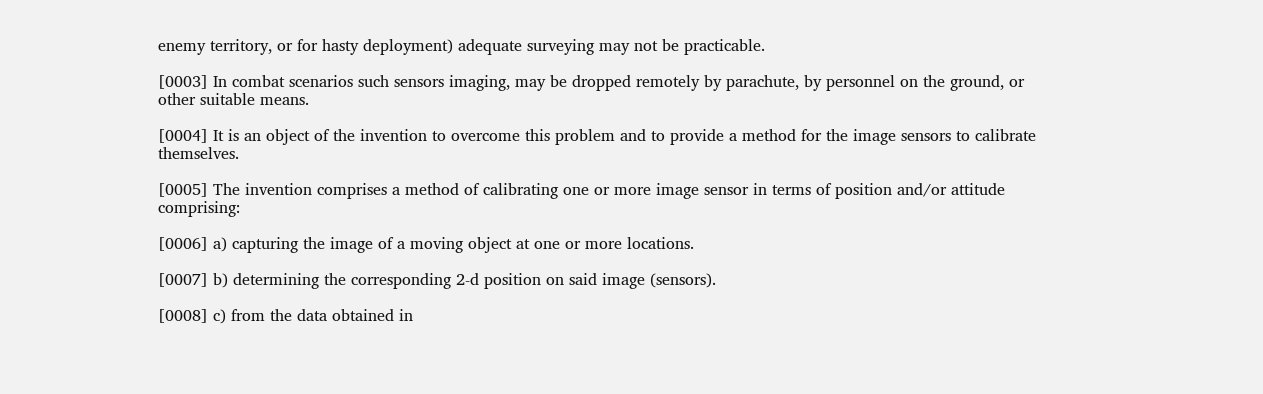enemy territory, or for hasty deployment) adequate surveying may not be practicable.

[0003] In combat scenarios such sensors imaging, may be dropped remotely by parachute, by personnel on the ground, or other suitable means.

[0004] It is an object of the invention to overcome this problem and to provide a method for the image sensors to calibrate themselves.

[0005] The invention comprises a method of calibrating one or more image sensor in terms of position and/or attitude comprising:

[0006] a) capturing the image of a moving object at one or more locations.

[0007] b) determining the corresponding 2-d position on said image (sensors).

[0008] c) from the data obtained in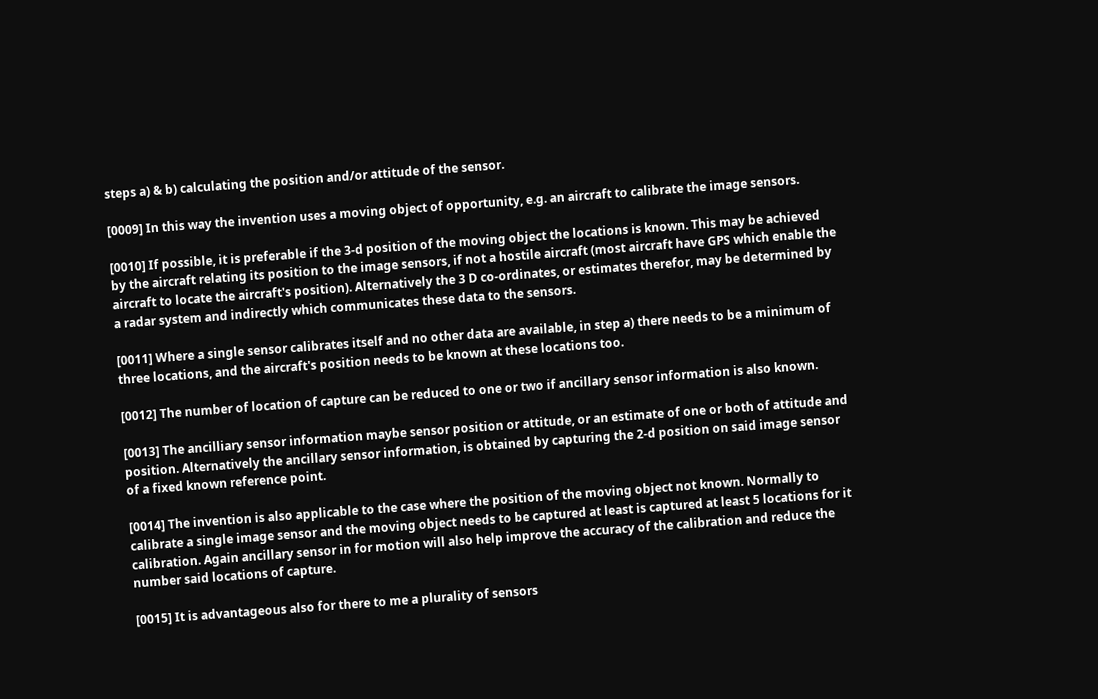steps a) & b) calculating the position and/or attitude of the sensor.

[0009] In this way the invention uses a moving object of opportunity, e.g. an aircraft to calibrate the image sensors.

[0010] If possible, it is preferable if the 3-d position of the moving object the locations is known. This may be achieved by the aircraft relating its position to the image sensors, if not a hostile aircraft (most aircraft have GPS which enable the aircraft to locate the aircraft's position). Alternatively the 3 D co-ordinates, or estimates therefor, may be determined by a radar system and indirectly which communicates these data to the sensors.

[0011] Where a single sensor calibrates itself and no other data are available, in step a) there needs to be a minimum of three locations, and the aircraft's position needs to be known at these locations too.

[0012] The number of location of capture can be reduced to one or two if ancillary sensor information is also known.

[0013] The ancilliary sensor information maybe sensor position or attitude, or an estimate of one or both of attitude and position. Alternatively the ancillary sensor information, is obtained by capturing the 2-d position on said image sensor of a fixed known reference point.

[0014] The invention is also applicable to the case where the position of the moving object not known. Normally to calibrate a single image sensor and the moving object needs to be captured at least is captured at least 5 locations for it calibration. Again ancillary sensor in for motion will also help improve the accuracy of the calibration and reduce the number said locations of capture.

[0015] It is advantageous also for there to me a plurality of sensors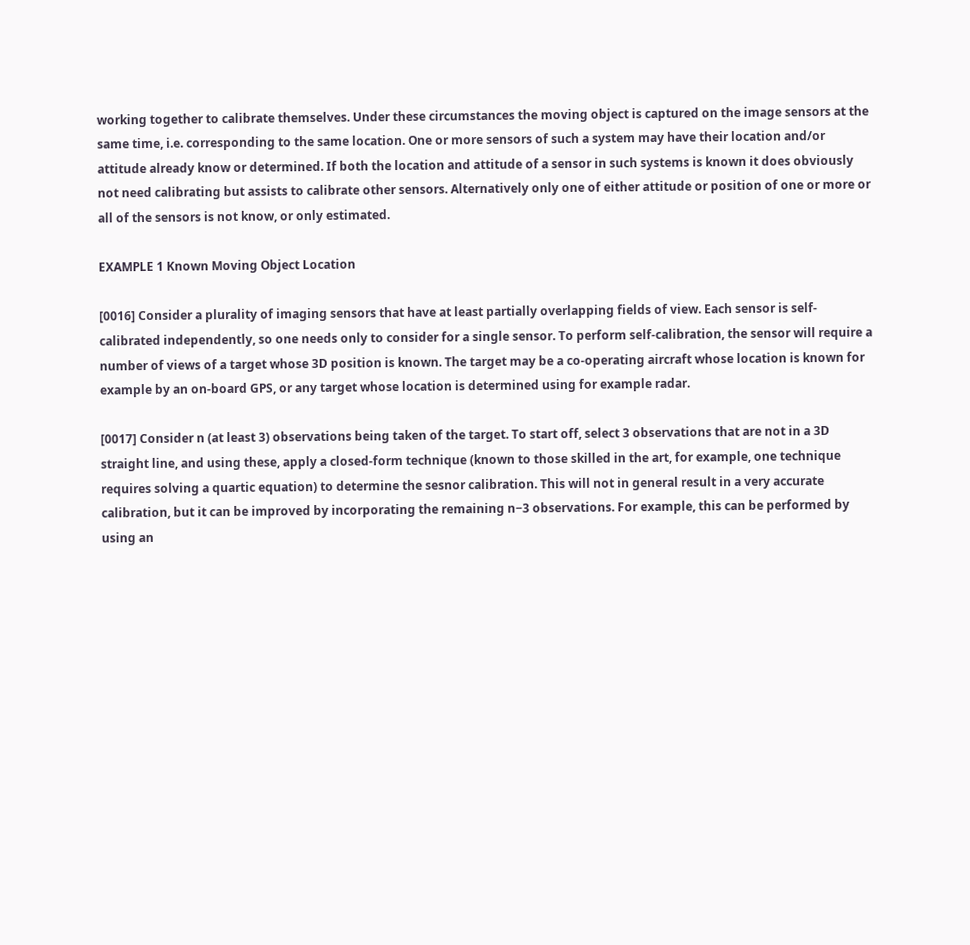working together to calibrate themselves. Under these circumstances the moving object is captured on the image sensors at the same time, i.e. corresponding to the same location. One or more sensors of such a system may have their location and/or attitude already know or determined. If both the location and attitude of a sensor in such systems is known it does obviously not need calibrating but assists to calibrate other sensors. Alternatively only one of either attitude or position of one or more or all of the sensors is not know, or only estimated.

EXAMPLE 1 Known Moving Object Location

[0016] Consider a plurality of imaging sensors that have at least partially overlapping fields of view. Each sensor is self-calibrated independently, so one needs only to consider for a single sensor. To perform self-calibration, the sensor will require a number of views of a target whose 3D position is known. The target may be a co-operating aircraft whose location is known for example by an on-board GPS, or any target whose location is determined using for example radar.

[0017] Consider n (at least 3) observations being taken of the target. To start off, select 3 observations that are not in a 3D straight line, and using these, apply a closed-form technique (known to those skilled in the art, for example, one technique requires solving a quartic equation) to determine the sesnor calibration. This will not in general result in a very accurate calibration, but it can be improved by incorporating the remaining n−3 observations. For example, this can be performed by using an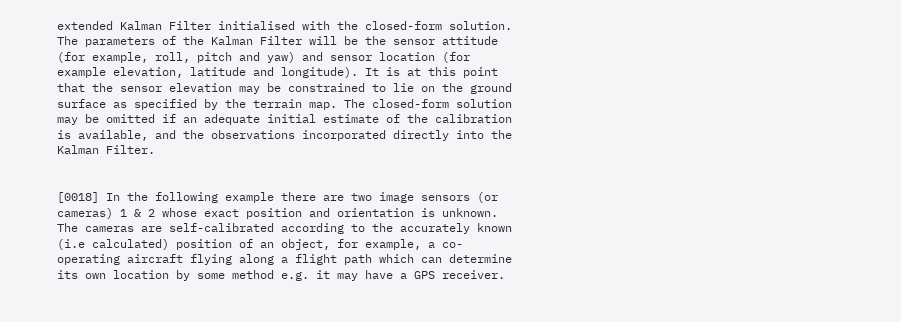extended Kalman Filter initialised with the closed-form solution. The parameters of the Kalman Filter will be the sensor attitude (for example, roll, pitch and yaw) and sensor location (for example elevation, latitude and longitude). It is at this point that the sensor elevation may be constrained to lie on the ground surface as specified by the terrain map. The closed-form solution may be omitted if an adequate initial estimate of the calibration is available, and the observations incorporated directly into the Kalman Filter.


[0018] In the following example there are two image sensors (or cameras) 1 & 2 whose exact position and orientation is unknown. The cameras are self-calibrated according to the accurately known (i.e calculated) position of an object, for example, a co-operating aircraft flying along a flight path which can determine its own location by some method e.g. it may have a GPS receiver.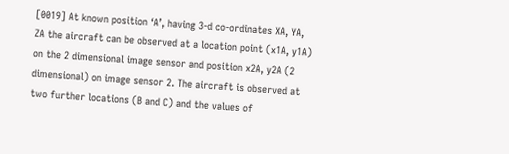[0019] At known position ‘A’, having 3-d co-ordinates XA, YA, ZA the aircraft can be observed at a location point (x1A, y1A) on the 2 dimensional image sensor and position x2A, y2A (2 dimensional) on image sensor 2. The aircraft is observed at two further locations (B and C) and the values of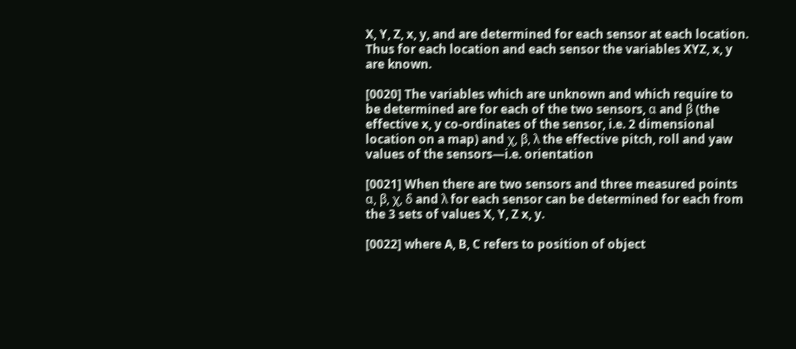X, Y, Z, x, y, and are determined for each sensor at each location. Thus for each location and each sensor the variables XYZ, x, y are known.

[0020] The variables which are unknown and which require to be determined are for each of the two sensors, α and β (the effective x, y co-ordinates of the sensor, i.e. 2 dimensional location on a map) and χ, β, λ the effective pitch, roll and yaw values of the sensors—i.e. orientation

[0021] When there are two sensors and three measured points α, β, χ, δ and λ for each sensor can be determined for each from the 3 sets of values X, Y, Z x, y.

[0022] where A, B, C refers to position of object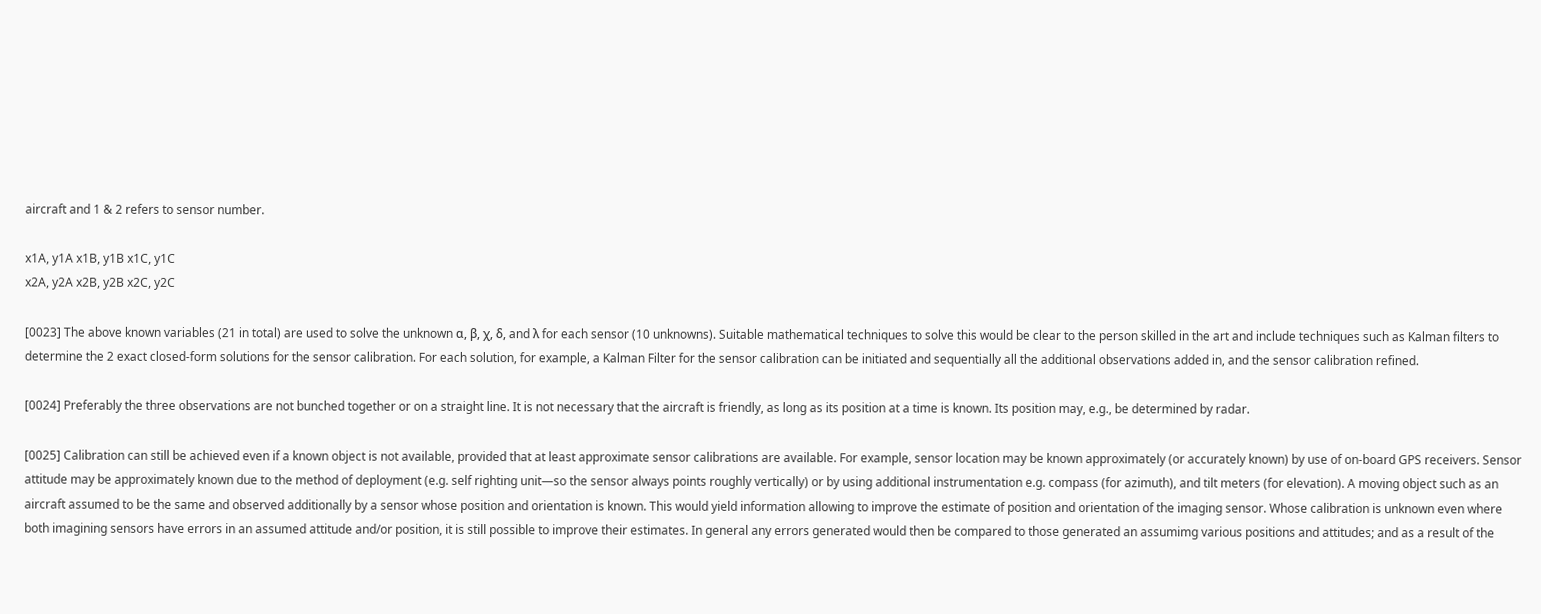aircraft and 1 & 2 refers to sensor number.

x1A, y1A x1B, y1B x1C, y1C
x2A, y2A x2B, y2B x2C, y2C

[0023] The above known variables (21 in total) are used to solve the unknown α, β, χ, δ, and λ for each sensor (10 unknowns). Suitable mathematical techniques to solve this would be clear to the person skilled in the art and include techniques such as Kalman filters to determine the 2 exact closed-form solutions for the sensor calibration. For each solution, for example, a Kalman Filter for the sensor calibration can be initiated and sequentially all the additional observations added in, and the sensor calibration refined.

[0024] Preferably the three observations are not bunched together or on a straight line. It is not necessary that the aircraft is friendly, as long as its position at a time is known. Its position may, e.g., be determined by radar.

[0025] Calibration can still be achieved even if a known object is not available, provided that at least approximate sensor calibrations are available. For example, sensor location may be known approximately (or accurately known) by use of on-board GPS receivers. Sensor attitude may be approximately known due to the method of deployment (e.g. self righting unit—so the sensor always points roughly vertically) or by using additional instrumentation e.g. compass (for azimuth), and tilt meters (for elevation). A moving object such as an aircraft assumed to be the same and observed additionally by a sensor whose position and orientation is known. This would yield information allowing to improve the estimate of position and orientation of the imaging sensor. Whose calibration is unknown even where both imagining sensors have errors in an assumed attitude and/or position, it is still possible to improve their estimates. In general any errors generated would then be compared to those generated an assumimg various positions and attitudes; and as a result of the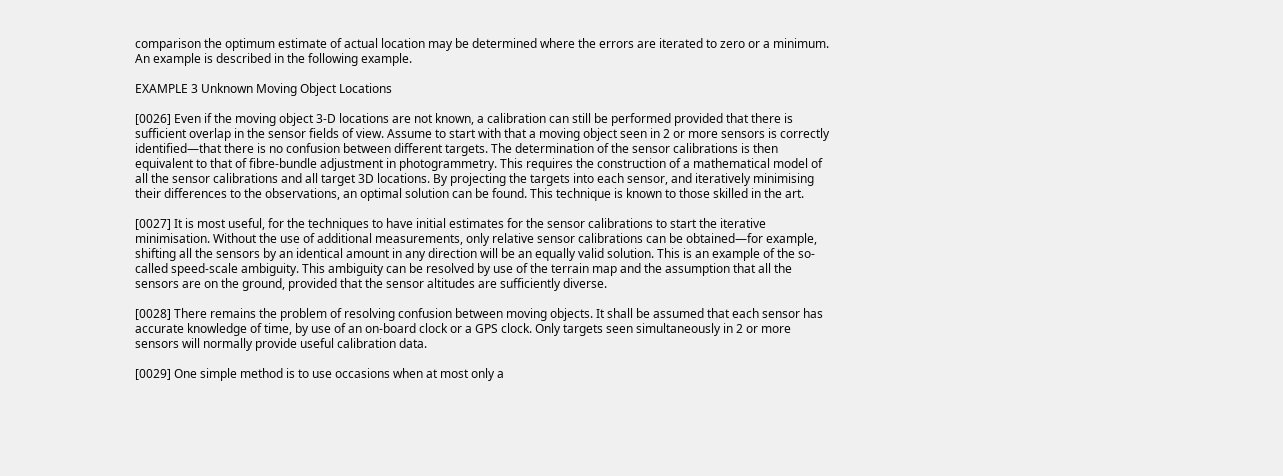comparison the optimum estimate of actual location may be determined where the errors are iterated to zero or a minimum. An example is described in the following example.

EXAMPLE 3 Unknown Moving Object Locations

[0026] Even if the moving object 3-D locations are not known, a calibration can still be performed provided that there is sufficient overlap in the sensor fields of view. Assume to start with that a moving object seen in 2 or more sensors is correctly identified—that there is no confusion between different targets. The determination of the sensor calibrations is then equivalent to that of fibre-bundle adjustment in photogrammetry. This requires the construction of a mathematical model of all the sensor calibrations and all target 3D locations. By projecting the targets into each sensor, and iteratively minimising their differences to the observations, an optimal solution can be found. This technique is known to those skilled in the art.

[0027] It is most useful, for the techniques to have initial estimates for the sensor calibrations to start the iterative minimisation. Without the use of additional measurements, only relative sensor calibrations can be obtained—for example, shifting all the sensors by an identical amount in any direction will be an equally valid solution. This is an example of the so-called speed-scale ambiguity. This ambiguity can be resolved by use of the terrain map and the assumption that all the sensors are on the ground, provided that the sensor altitudes are sufficiently diverse.

[0028] There remains the problem of resolving confusion between moving objects. It shall be assumed that each sensor has accurate knowledge of time, by use of an on-board clock or a GPS clock. Only targets seen simultaneously in 2 or more sensors will normally provide useful calibration data.

[0029] One simple method is to use occasions when at most only a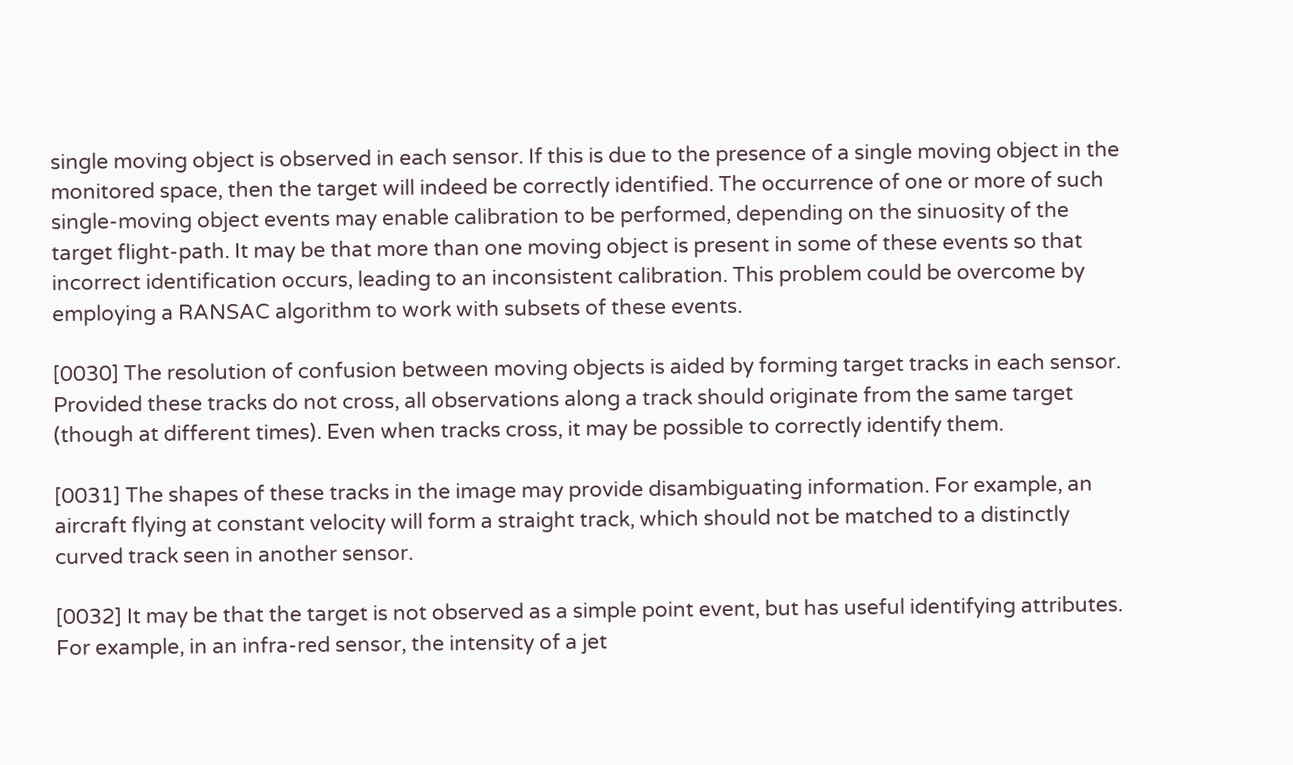single moving object is observed in each sensor. If this is due to the presence of a single moving object in the monitored space, then the target will indeed be correctly identified. The occurrence of one or more of such single-moving object events may enable calibration to be performed, depending on the sinuosity of the target flight-path. It may be that more than one moving object is present in some of these events so that incorrect identification occurs, leading to an inconsistent calibration. This problem could be overcome by employing a RANSAC algorithm to work with subsets of these events.

[0030] The resolution of confusion between moving objects is aided by forming target tracks in each sensor. Provided these tracks do not cross, all observations along a track should originate from the same target (though at different times). Even when tracks cross, it may be possible to correctly identify them.

[0031] The shapes of these tracks in the image may provide disambiguating information. For example, an aircraft flying at constant velocity will form a straight track, which should not be matched to a distinctly curved track seen in another sensor.

[0032] It may be that the target is not observed as a simple point event, but has useful identifying attributes. For example, in an infra-red sensor, the intensity of a jet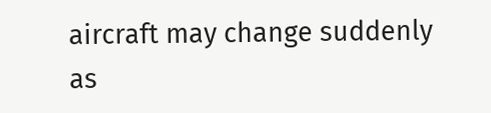aircraft may change suddenly as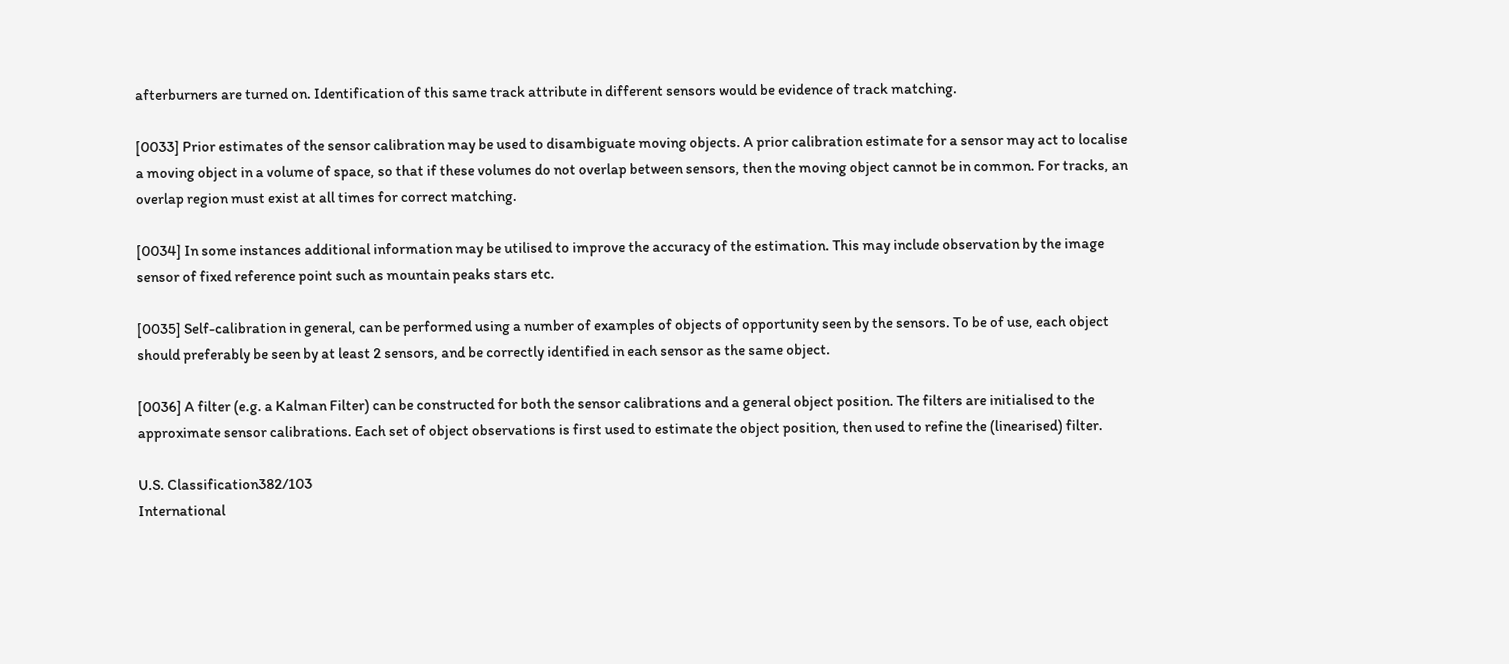afterburners are turned on. Identification of this same track attribute in different sensors would be evidence of track matching.

[0033] Prior estimates of the sensor calibration may be used to disambiguate moving objects. A prior calibration estimate for a sensor may act to localise a moving object in a volume of space, so that if these volumes do not overlap between sensors, then the moving object cannot be in common. For tracks, an overlap region must exist at all times for correct matching.

[0034] In some instances additional information may be utilised to improve the accuracy of the estimation. This may include observation by the image sensor of fixed reference point such as mountain peaks stars etc.

[0035] Self-calibration in general, can be performed using a number of examples of objects of opportunity seen by the sensors. To be of use, each object should preferably be seen by at least 2 sensors, and be correctly identified in each sensor as the same object.

[0036] A filter (e.g. a Kalman Filter) can be constructed for both the sensor calibrations and a general object position. The filters are initialised to the approximate sensor calibrations. Each set of object observations is first used to estimate the object position, then used to refine the (linearised) filter.

U.S. Classification382/103
International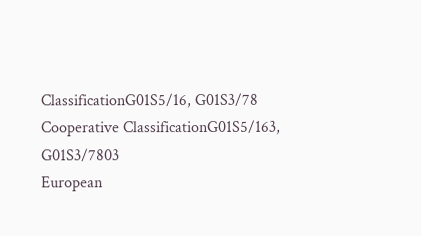ClassificationG01S5/16, G01S3/78
Cooperative ClassificationG01S5/163, G01S3/7803
European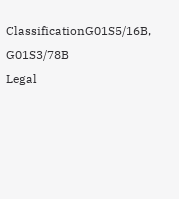ClassificationG01S5/16B, G01S3/78B
Legal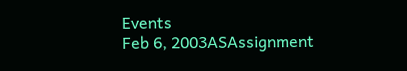Events
Feb 6, 2003ASAssignment